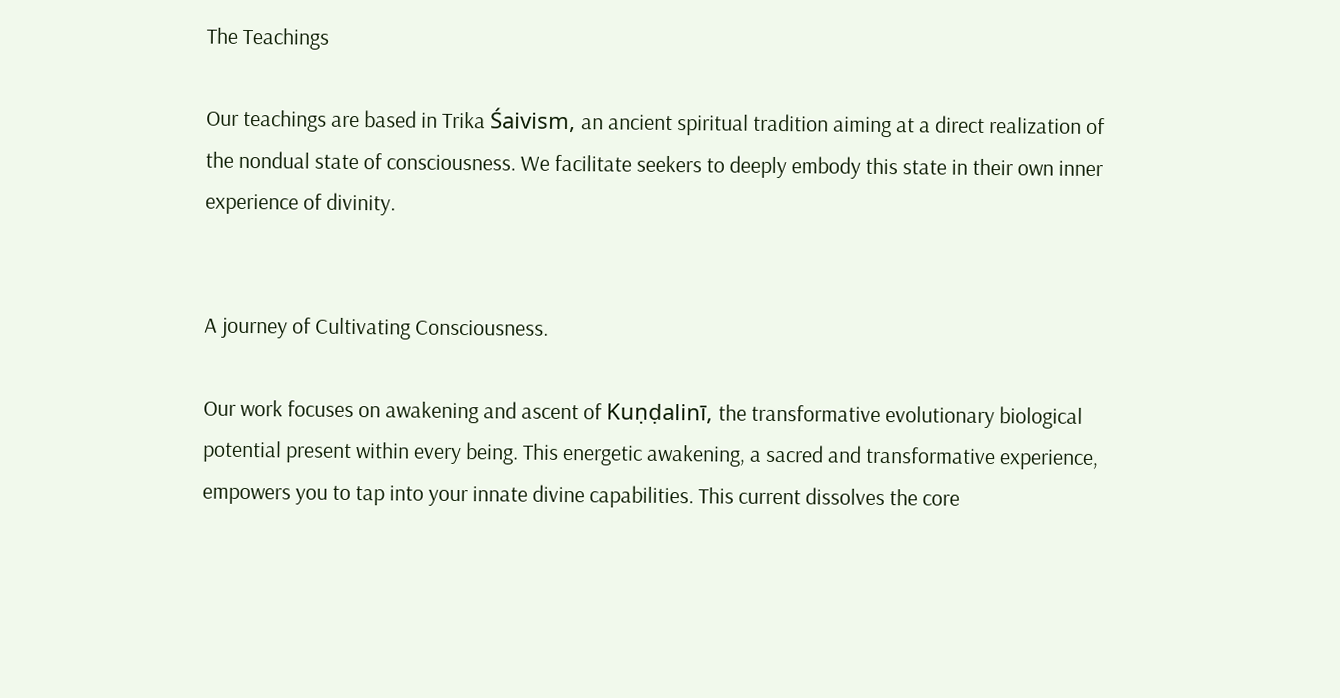The Teachings

Our teachings are based in Trika Śaivism, an ancient spiritual tradition aiming at a direct realization of the nondual state of consciousness. We facilitate seekers to deeply embody this state in their own inner experience of divinity.


A journey of Cultivating Consciousness.

Our work focuses on awakening and ascent of Kuṇḍalinī, the transformative evolutionary biological potential present within every being. This energetic awakening, a sacred and transformative experience, empowers you to tap into your innate divine capabilities. This current dissolves the core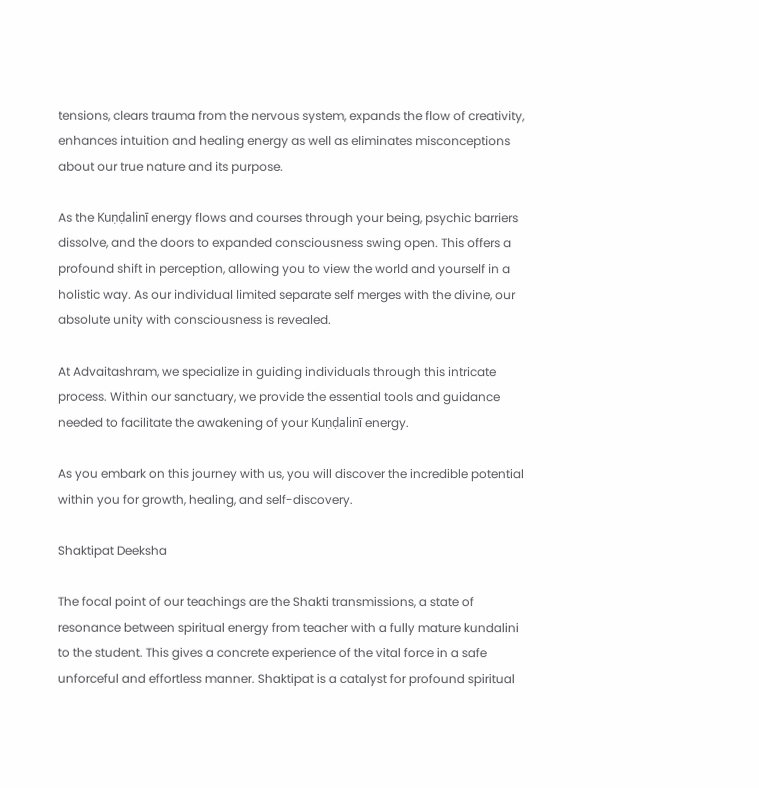tensions, clears trauma from the nervous system, expands the flow of creativity, enhances intuition and healing energy as well as eliminates misconceptions about our true nature and its purpose.

As the Kuṇḍalinī energy flows and courses through your being, psychic barriers dissolve, and the doors to expanded consciousness swing open. This offers a profound shift in perception, allowing you to view the world and yourself in a holistic way. As our individual limited separate self merges with the divine, our absolute unity with consciousness is revealed.

At Advaitashram, we specialize in guiding individuals through this intricate process. Within our sanctuary, we provide the essential tools and guidance needed to facilitate the awakening of your Kuṇḍalinī energy.

As you embark on this journey with us, you will discover the incredible potential within you for growth, healing, and self-discovery.

Shaktipat Deeksha

The focal point of our teachings are the Shakti transmissions, a state of resonance between spiritual energy from teacher with a fully mature kundalini to the student. This gives a concrete experience of the vital force in a safe unforceful and effortless manner. Shaktipat is a catalyst for profound spiritual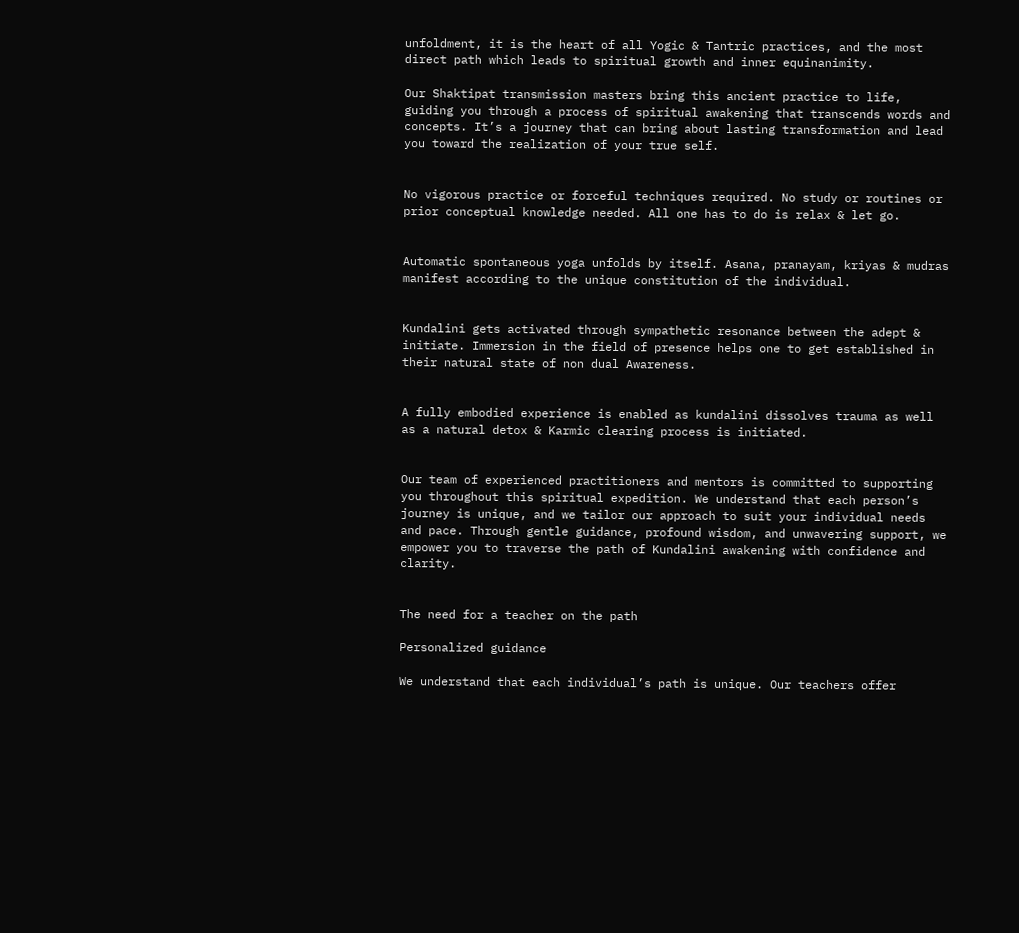unfoldment, it is the heart of all Yogic & Tantric practices, and the most direct path which leads to spiritual growth and inner equinanimity.

Our Shaktipat transmission masters bring this ancient practice to life, guiding you through a process of spiritual awakening that transcends words and concepts. It’s a journey that can bring about lasting transformation and lead you toward the realization of your true self.


No vigorous practice or forceful techniques required. No study or routines or prior conceptual knowledge needed. All one has to do is relax & let go.


Automatic spontaneous yoga unfolds by itself. Asana, pranayam, kriyas & mudras manifest according to the unique constitution of the individual.


Kundalini gets activated through sympathetic resonance between the adept & initiate. Immersion in the field of presence helps one to get established in their natural state of non dual Awareness.


A fully embodied experience is enabled as kundalini dissolves trauma as well as a natural detox & Karmic clearing process is initiated.


Our team of experienced practitioners and mentors is committed to supporting you throughout this spiritual expedition. We understand that each person’s journey is unique, and we tailor our approach to suit your individual needs and pace. Through gentle guidance, profound wisdom, and unwavering support, we empower you to traverse the path of Kundalini awakening with confidence and clarity.


The need for a teacher on the path

Personalized guidance

We understand that each individual’s path is unique. Our teachers offer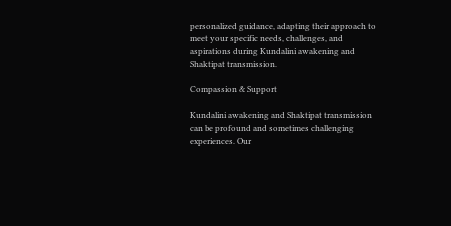personalized guidance, adapting their approach to meet your specific needs, challenges, and aspirations during Kundalini awakening and Shaktipat transmission.

Compassion & Support

Kundalini awakening and Shaktipat transmission can be profound and sometimes challenging experiences. Our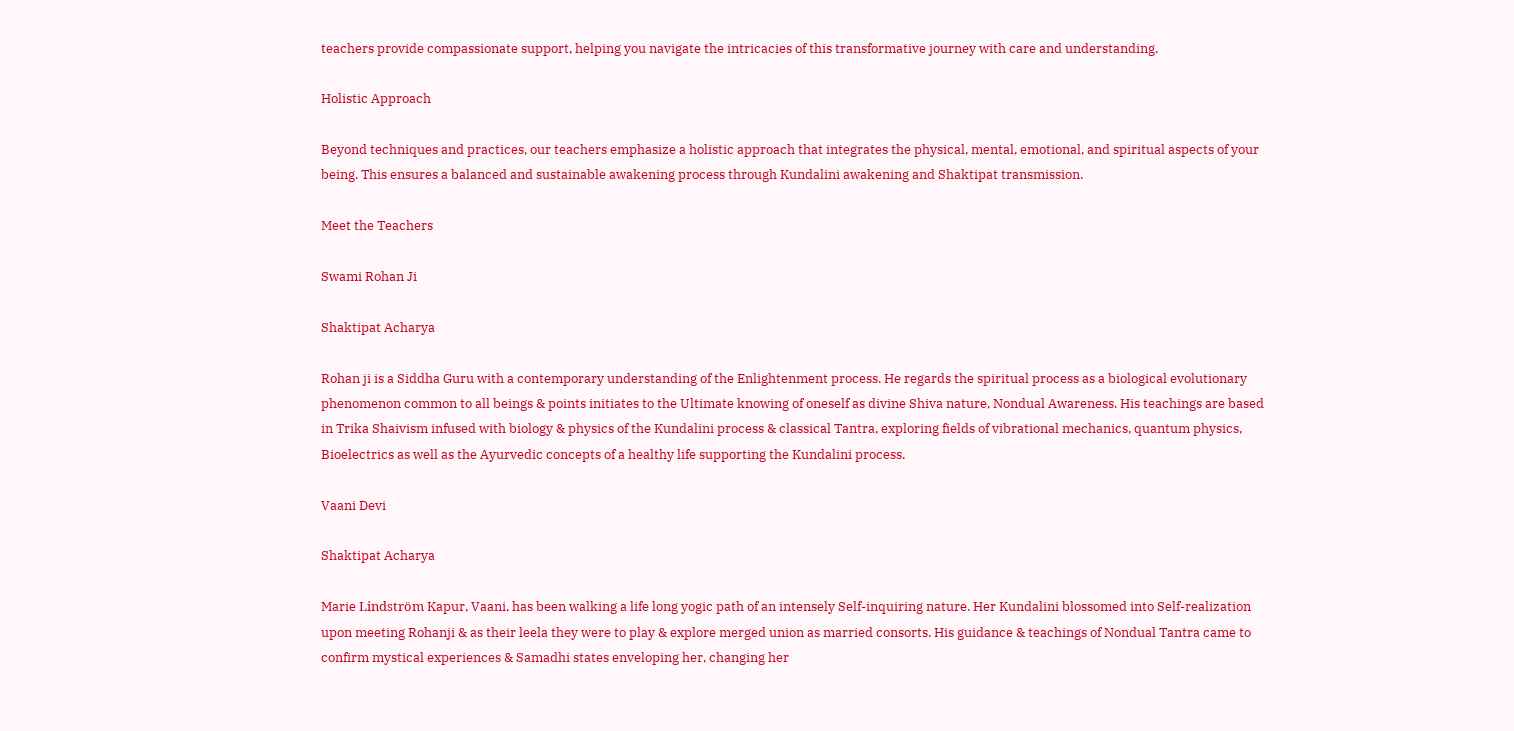teachers provide compassionate support, helping you navigate the intricacies of this transformative journey with care and understanding.

Holistic Approach

Beyond techniques and practices, our teachers emphasize a holistic approach that integrates the physical, mental, emotional, and spiritual aspects of your being. This ensures a balanced and sustainable awakening process through Kundalini awakening and Shaktipat transmission.

Meet the Teachers

Swami Rohan Ji

Shaktipat Acharya

Rohan ji is a Siddha Guru with a contemporary understanding of the Enlightenment process. He regards the spiritual process as a biological evolutionary phenomenon common to all beings & points initiates to the Ultimate knowing of oneself as divine Shiva nature, Nondual Awareness. His teachings are based in Trika Shaivism infused with biology & physics of the Kundalini process & classical Tantra, exploring fields of vibrational mechanics, quantum physics, Bioelectrics as well as the Ayurvedic concepts of a healthy life supporting the Kundalini process.

Vaani Devi

Shaktipat Acharya

Marie Lindström Kapur, Vaani, has been walking a life long yogic path of an intensely Self-inquiring nature. Her Kundalini blossomed into Self-realization upon meeting Rohanji & as their leela they were to play & explore merged union as married consorts. His guidance & teachings of Nondual Tantra came to confirm mystical experiences & Samadhi states enveloping her, changing her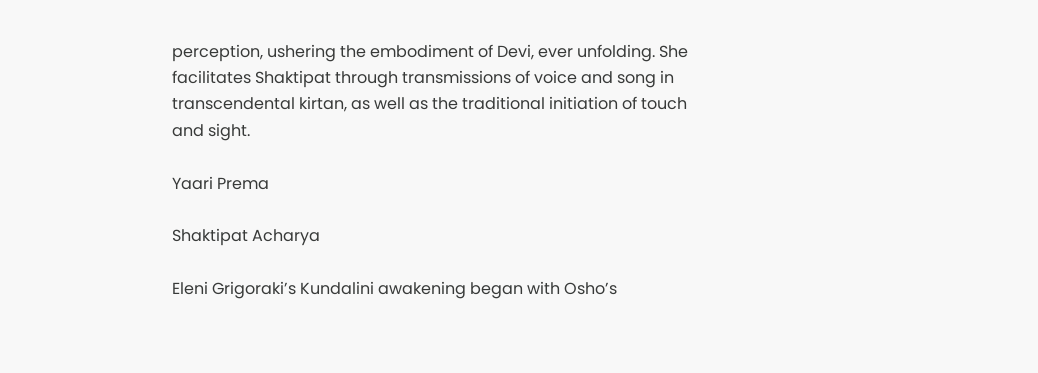perception, ushering the embodiment of Devi, ever unfolding. She facilitates Shaktipat through transmissions of voice and song in transcendental kirtan, as well as the traditional initiation of touch and sight.

Yaari Prema

Shaktipat Acharya

Eleni Grigoraki’s Kundalini awakening began with Osho’s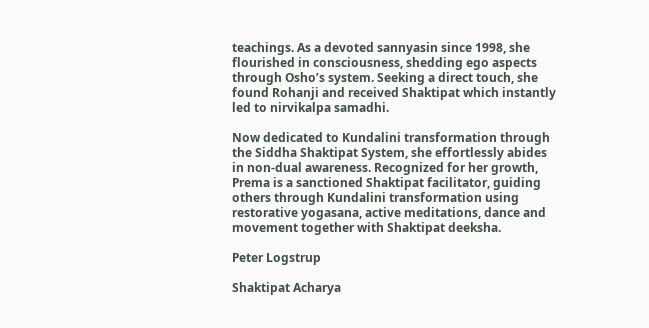teachings. As a devoted sannyasin since 1998, she flourished in consciousness, shedding ego aspects through Osho’s system. Seeking a direct touch, she found Rohanji and received Shaktipat which instantly led to nirvikalpa samadhi.

Now dedicated to Kundalini transformation through the Siddha Shaktipat System, she effortlessly abides in non-dual awareness. Recognized for her growth, Prema is a sanctioned Shaktipat facilitator, guiding others through Kundalini transformation using restorative yogasana, active meditations, dance and movement together with Shaktipat deeksha.

Peter Logstrup

Shaktipat Acharya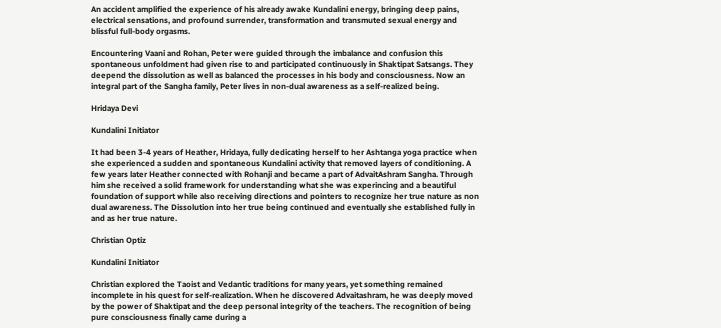An accident amplified the experience of his already awake Kundalini energy, bringing deep pains, electrical sensations, and profound surrender, transformation and transmuted sexual energy and blissful full-body orgasms.

Encountering Vaani and Rohan, Peter were guided through the imbalance and confusion this spontaneous unfoldment had given rise to and participated continuously in Shaktipat Satsangs. They deepend the dissolution as well as balanced the processes in his body and consciousness. Now an integral part of the Sangha family, Peter lives in non-dual awareness as a self-realized being.

Hridaya Devi

Kundalini Initiator

It had been 3-4 years of Heather, Hridaya, fully dedicating herself to her Ashtanga yoga practice when she experienced a sudden and spontaneous Kundalini activity that removed layers of conditioning. A few years later Heather connected with Rohanji and became a part of AdvaitAshram Sangha. Through him she received a solid framework for understanding what she was experincing and a beautiful foundation of support while also receiving directions and pointers to recognize her true nature as non dual awareness. The Dissolution into her true being continued and eventually she established fully in and as her true nature.

Christian Optiz

Kundalini Initiator

Christian explored the Taoist and Vedantic traditions for many years, yet something remained incomplete in his quest for self-realization. When he discovered Advaitashram, he was deeply moved by the power of Shaktipat and the deep personal integrity of the teachers. The recognition of being pure consciousness finally came during a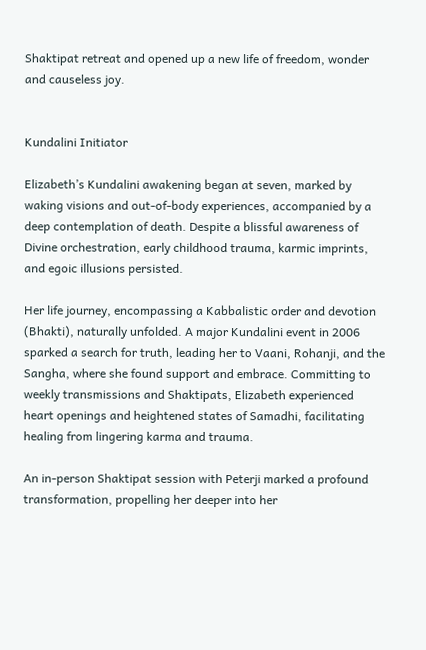Shaktipat retreat and opened up a new life of freedom, wonder and causeless joy.


Kundalini Initiator

Elizabeth’s Kundalini awakening began at seven, marked by waking visions and out-of-body experiences, accompanied by a deep contemplation of death. Despite a blissful awareness of Divine orchestration, early childhood trauma, karmic imprints, and egoic illusions persisted.

Her life journey, encompassing a Kabbalistic order and devotion (Bhakti), naturally unfolded. A major Kundalini event in 2006 sparked a search for truth, leading her to Vaani, Rohanji, and the Sangha, where she found support and embrace. Committing to weekly transmissions and Shaktipats, Elizabeth experienced heart openings and heightened states of Samadhi, facilitating healing from lingering karma and trauma.

An in-person Shaktipat session with Peterji marked a profound transformation, propelling her deeper into her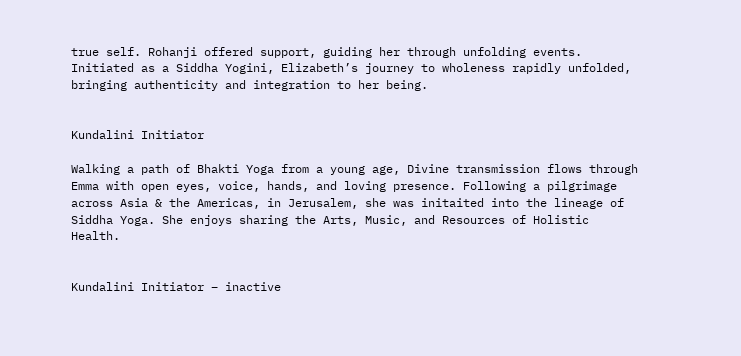true self. Rohanji offered support, guiding her through unfolding events. Initiated as a Siddha Yogini, Elizabeth’s journey to wholeness rapidly unfolded, bringing authenticity and integration to her being.


Kundalini Initiator

Walking a path of Bhakti Yoga from a young age, Divine transmission flows through Emma with open eyes, voice, hands, and loving presence. Following a pilgrimage across Asia & the Americas, in Jerusalem, she was initaited into the lineage of Siddha Yoga. She enjoys sharing the Arts, Music, and Resources of Holistic Health.


Kundalini Initiator – inactive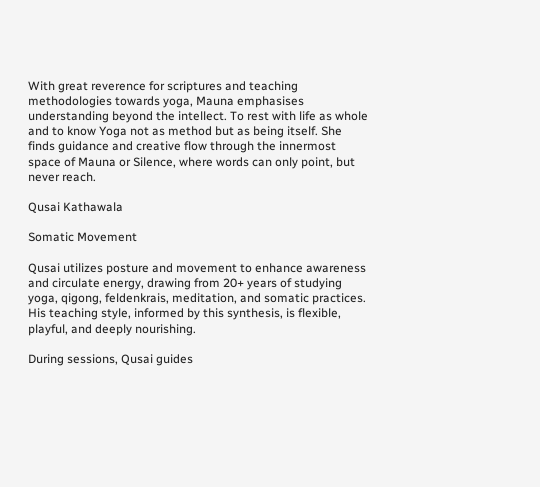With great reverence for scriptures and teaching methodologies towards yoga, Mauna emphasises understanding beyond the intellect. To rest with life as whole and to know Yoga not as method but as being itself. She finds guidance and creative flow through the innermost space of Mauna or Silence, where words can only point, but never reach.

Qusai Kathawala

Somatic Movement

Qusai utilizes posture and movement to enhance awareness and circulate energy, drawing from 20+ years of studying yoga, qigong, feldenkrais, meditation, and somatic practices. His teaching style, informed by this synthesis, is flexible, playful, and deeply nourishing.

During sessions, Qusai guides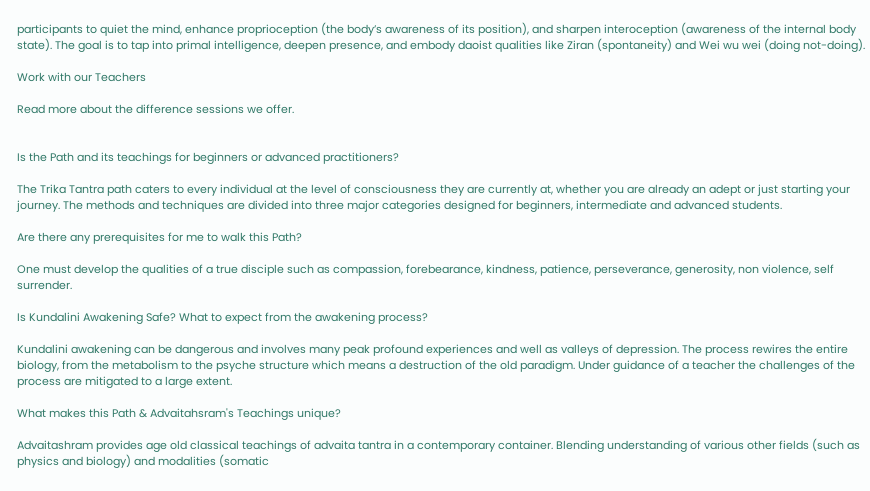participants to quiet the mind, enhance proprioception (the body’s awareness of its position), and sharpen interoception (awareness of the internal body state). The goal is to tap into primal intelligence, deepen presence, and embody daoist qualities like Ziran (spontaneity) and Wei wu wei (doing not-doing).

Work with our Teachers

Read more about the difference sessions we offer.


Is the Path and its teachings for beginners or advanced practitioners?

The Trika Tantra path caters to every individual at the level of consciousness they are currently at, whether you are already an adept or just starting your journey. The methods and techniques are divided into three major categories designed for beginners, intermediate and advanced students.

Are there any prerequisites for me to walk this Path?

One must develop the qualities of a true disciple such as compassion, forebearance, kindness, patience, perseverance, generosity, non violence, self surrender.

Is Kundalini Awakening Safe? What to expect from the awakening process?

Kundalini awakening can be dangerous and involves many peak profound experiences and well as valleys of depression. The process rewires the entire biology, from the metabolism to the psyche structure which means a destruction of the old paradigm. Under guidance of a teacher the challenges of the process are mitigated to a large extent.

What makes this Path & Advaitahsram's Teachings unique?

Advaitashram provides age old classical teachings of advaita tantra in a contemporary container. Blending understanding of various other fields (such as physics and biology) and modalities (somatic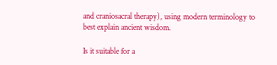and craniosacral therapy), using modern terminology to best explain ancient wisdom.

Is it suitable for a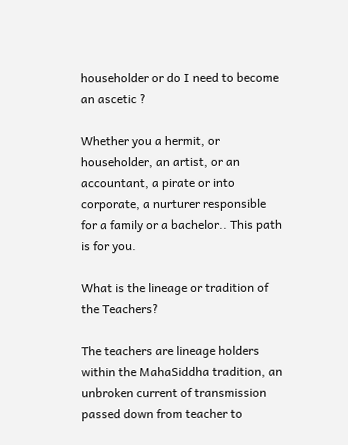householder or do I need to become an ascetic ?

Whether you a hermit, or householder, an artist, or an accountant, a pirate or into corporate, a nurturer responsible for a family or a bachelor.. This path is for you.

What is the lineage or tradition of the Teachers?

The teachers are lineage holders within the MahaSiddha tradition, an unbroken current of transmission passed down from teacher to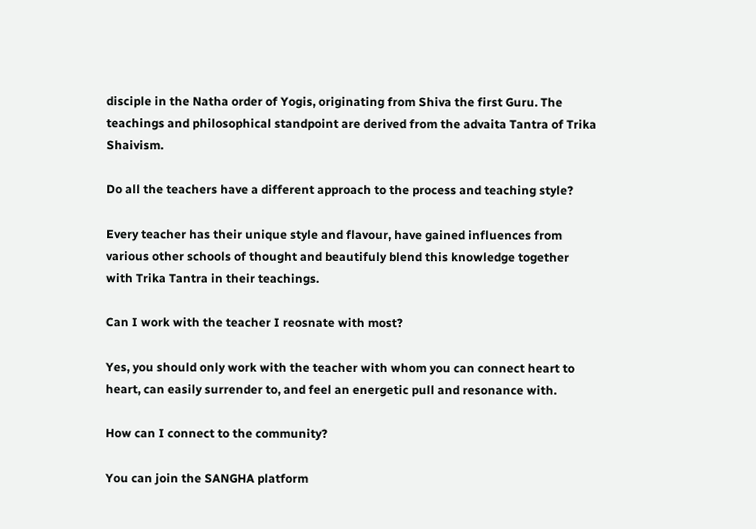disciple in the Natha order of Yogis, originating from Shiva the first Guru. The teachings and philosophical standpoint are derived from the advaita Tantra of Trika Shaivism.

Do all the teachers have a different approach to the process and teaching style?

Every teacher has their unique style and flavour, have gained influences from various other schools of thought and beautifuly blend this knowledge together with Trika Tantra in their teachings.

Can I work with the teacher I reosnate with most?

Yes, you should only work with the teacher with whom you can connect heart to heart, can easily surrender to, and feel an energetic pull and resonance with.

How can I connect to the community?

You can join the SANGHA platform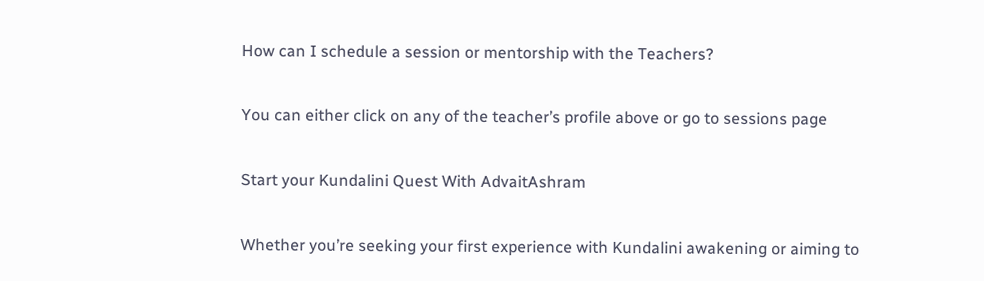How can I schedule a session or mentorship with the Teachers?

You can either click on any of the teacher’s profile above or go to sessions page

Start your Kundalini Quest With AdvaitAshram

Whether you’re seeking your first experience with Kundalini awakening or aiming to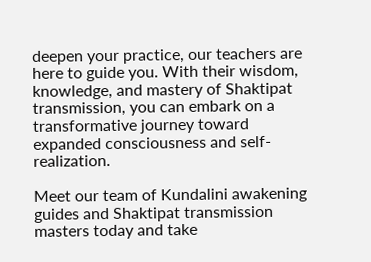deepen your practice, our teachers are here to guide you. With their wisdom, knowledge, and mastery of Shaktipat transmission, you can embark on a transformative journey toward expanded consciousness and self-realization.

Meet our team of Kundalini awakening guides and Shaktipat transmission masters today and take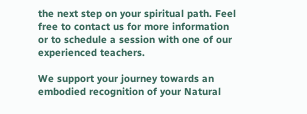the next step on your spiritual path. Feel free to contact us for more information or to schedule a session with one of our experienced teachers.

We support your journey towards an embodied recognition of your Natural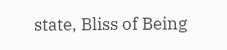state, Bliss of Being